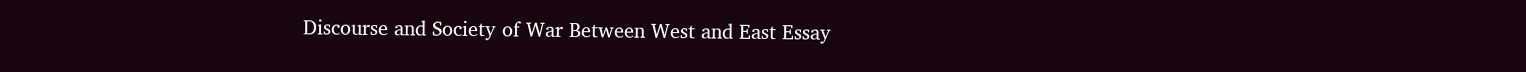Discourse and Society of War Between West and East Essay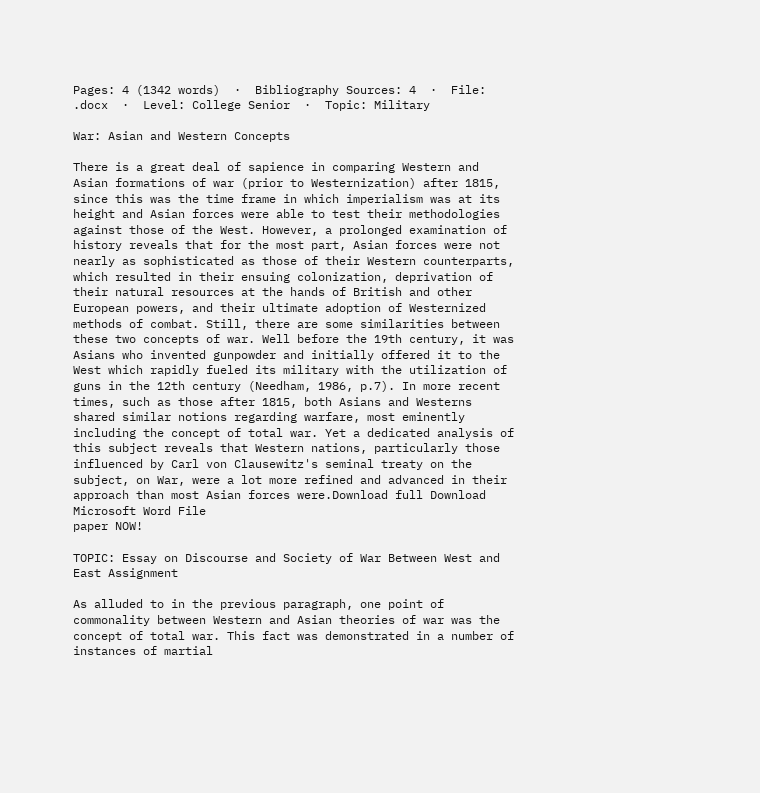Pages: 4 (1342 words)  ·  Bibliography Sources: 4  ·  File: .docx  ·  Level: College Senior  ·  Topic: Military

War: Asian and Western Concepts

There is a great deal of sapience in comparing Western and Asian formations of war (prior to Westernization) after 1815, since this was the time frame in which imperialism was at its height and Asian forces were able to test their methodologies against those of the West. However, a prolonged examination of history reveals that for the most part, Asian forces were not nearly as sophisticated as those of their Western counterparts, which resulted in their ensuing colonization, deprivation of their natural resources at the hands of British and other European powers, and their ultimate adoption of Westernized methods of combat. Still, there are some similarities between these two concepts of war. Well before the 19th century, it was Asians who invented gunpowder and initially offered it to the West which rapidly fueled its military with the utilization of guns in the 12th century (Needham, 1986, p.7). In more recent times, such as those after 1815, both Asians and Westerns shared similar notions regarding warfare, most eminently including the concept of total war. Yet a dedicated analysis of this subject reveals that Western nations, particularly those influenced by Carl von Clausewitz's seminal treaty on the subject, on War, were a lot more refined and advanced in their approach than most Asian forces were.Download full Download Microsoft Word File
paper NOW!

TOPIC: Essay on Discourse and Society of War Between West and East Assignment

As alluded to in the previous paragraph, one point of commonality between Western and Asian theories of war was the concept of total war. This fact was demonstrated in a number of instances of martial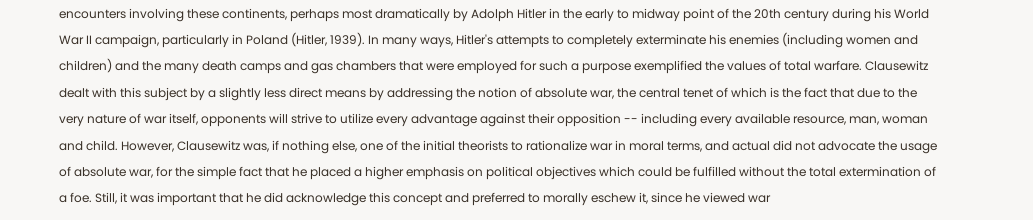encounters involving these continents, perhaps most dramatically by Adolph Hitler in the early to midway point of the 20th century during his World War II campaign, particularly in Poland (Hitler, 1939). In many ways, Hitler's attempts to completely exterminate his enemies (including women and children) and the many death camps and gas chambers that were employed for such a purpose exemplified the values of total warfare. Clausewitz dealt with this subject by a slightly less direct means by addressing the notion of absolute war, the central tenet of which is the fact that due to the very nature of war itself, opponents will strive to utilize every advantage against their opposition -- including every available resource, man, woman and child. However, Clausewitz was, if nothing else, one of the initial theorists to rationalize war in moral terms, and actual did not advocate the usage of absolute war, for the simple fact that he placed a higher emphasis on political objectives which could be fulfilled without the total extermination of a foe. Still, it was important that he did acknowledge this concept and preferred to morally eschew it, since he viewed war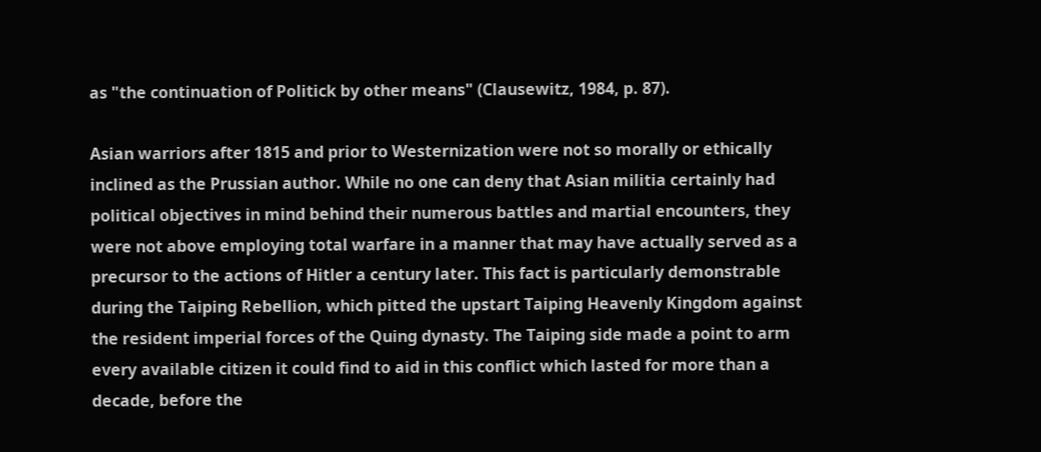as "the continuation of Politick by other means" (Clausewitz, 1984, p. 87).

Asian warriors after 1815 and prior to Westernization were not so morally or ethically inclined as the Prussian author. While no one can deny that Asian militia certainly had political objectives in mind behind their numerous battles and martial encounters, they were not above employing total warfare in a manner that may have actually served as a precursor to the actions of Hitler a century later. This fact is particularly demonstrable during the Taiping Rebellion, which pitted the upstart Taiping Heavenly Kingdom against the resident imperial forces of the Quing dynasty. The Taiping side made a point to arm every available citizen it could find to aid in this conflict which lasted for more than a decade, before the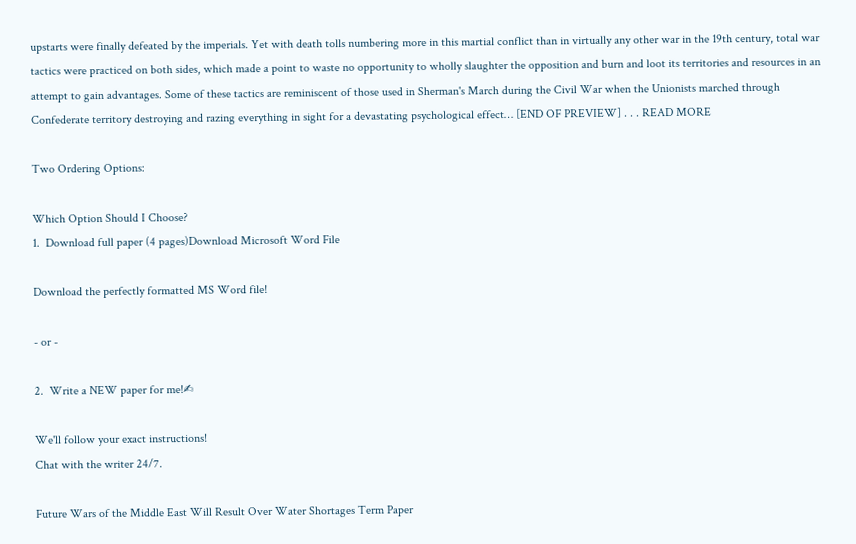upstarts were finally defeated by the imperials. Yet with death tolls numbering more in this martial conflict than in virtually any other war in the 19th century, total war tactics were practiced on both sides, which made a point to waste no opportunity to wholly slaughter the opposition and burn and loot its territories and resources in an attempt to gain advantages. Some of these tactics are reminiscent of those used in Sherman's March during the Civil War when the Unionists marched through Confederate territory destroying and razing everything in sight for a devastating psychological effect… [END OF PREVIEW] . . . READ MORE

Two Ordering Options:

Which Option Should I Choose?
1.  Download full paper (4 pages)Download Microsoft Word File

Download the perfectly formatted MS Word file!

- or -

2.  Write a NEW paper for me!✍

We'll follow your exact instructions!
Chat with the writer 24/7.

Future Wars of the Middle East Will Result Over Water Shortages Term Paper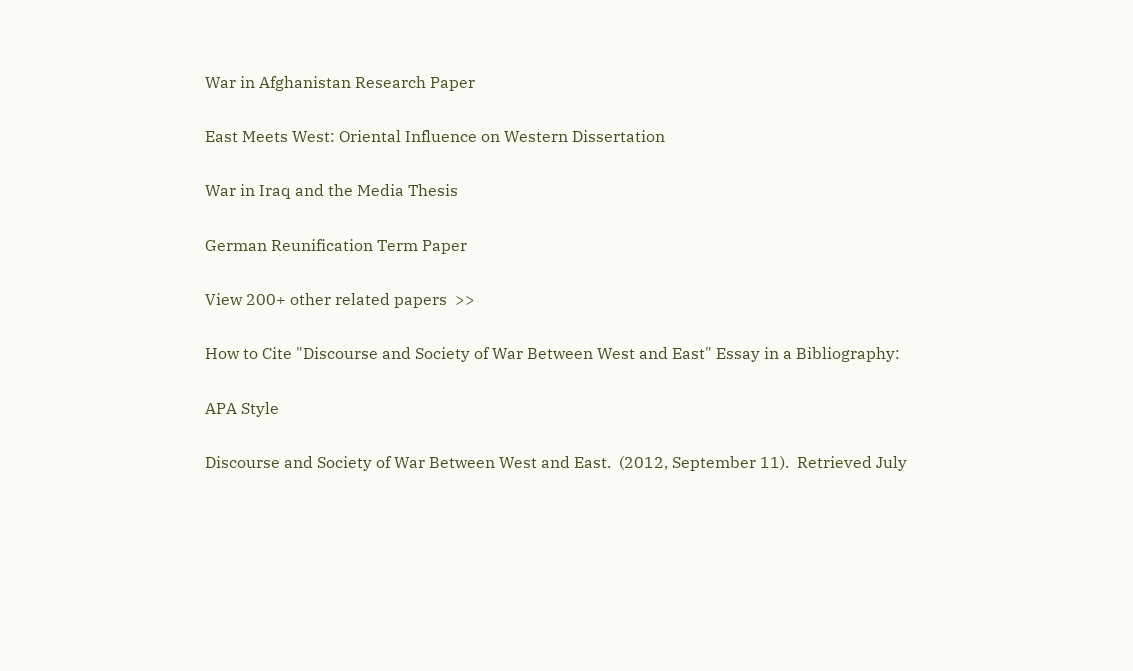War in Afghanistan Research Paper

East Meets West: Oriental Influence on Western Dissertation

War in Iraq and the Media Thesis

German Reunification Term Paper

View 200+ other related papers  >>

How to Cite "Discourse and Society of War Between West and East" Essay in a Bibliography:

APA Style

Discourse and Society of War Between West and East.  (2012, September 11).  Retrieved July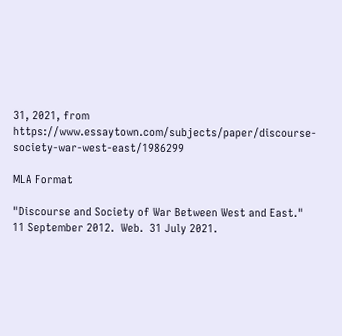31, 2021, from https://www.essaytown.com/subjects/paper/discourse-society-war-west-east/1986299

MLA Format

"Discourse and Society of War Between West and East."  11 September 2012.  Web.  31 July 2021.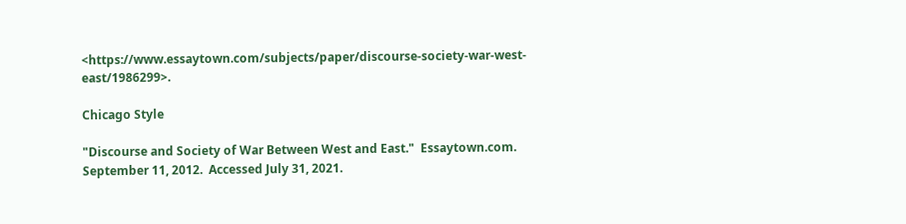<https://www.essaytown.com/subjects/paper/discourse-society-war-west-east/1986299>.

Chicago Style

"Discourse and Society of War Between West and East."  Essaytown.com.  September 11, 2012.  Accessed July 31, 2021.